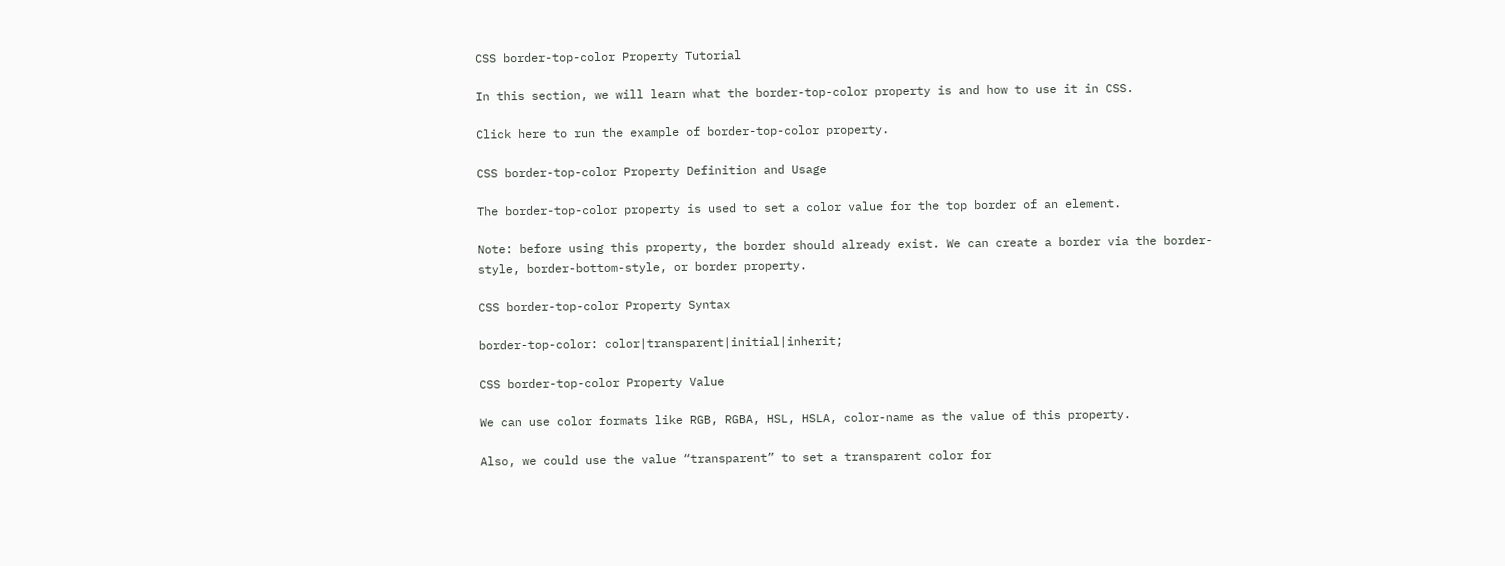CSS border-top-color Property Tutorial

In this section, we will learn what the border-top-color property is and how to use it in CSS.

Click here to run the example of border-top-color property.

CSS border-top-color Property Definition and Usage

The border-top-color property is used to set a color value for the top border of an element.

Note: before using this property, the border should already exist. We can create a border via the border-style, border-bottom-style, or border property.

CSS border-top-color Property Syntax

border-top-color: color|transparent|initial|inherit;

CSS border-top-color Property Value

We can use color formats like RGB, RGBA, HSL, HSLA, color-name as the value of this property.

Also, we could use the value “transparent” to set a transparent color for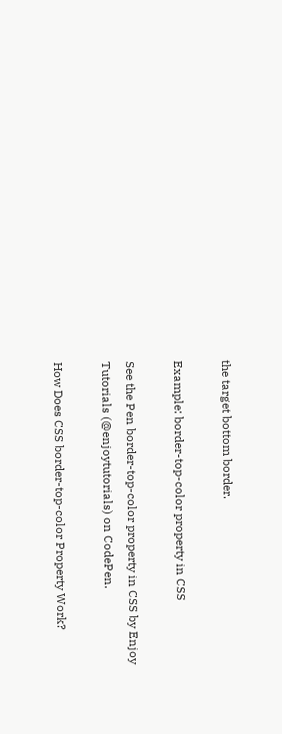the target bottom border.

Example: border-top-color property in CSS

See the Pen border-top-color property in CSS by Enjoy Tutorials (@enjoytutorials) on CodePen.

How Does CSS border-top-color Property Work?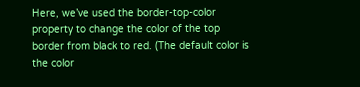Here, we’ve used the border-top-color property to change the color of the top border from black to red. (The default color is the color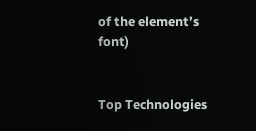of the element’s font)


Top Technologies